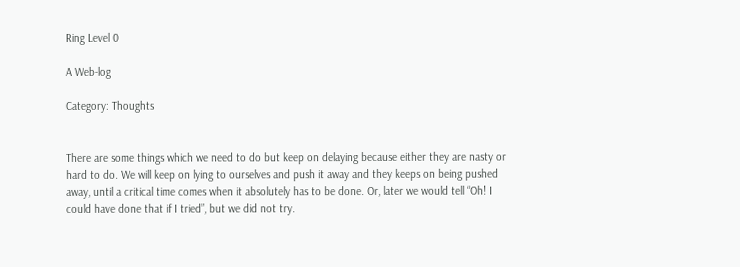Ring Level 0

A Web-log

Category: Thoughts


There are some things which we need to do but keep on delaying because either they are nasty or hard to do. We will keep on lying to ourselves and push it away and they keeps on being pushed away, until a critical time comes when it absolutely has to be done. Or, later we would tell “Oh! I could have done that if I tried”, but we did not try.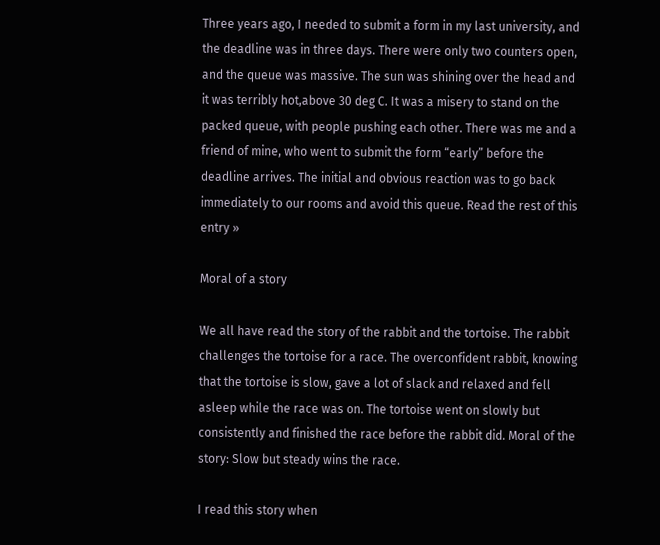Three years ago, I needed to submit a form in my last university, and the deadline was in three days. There were only two counters open, and the queue was massive. The sun was shining over the head and it was terribly hot,above 30 deg C. It was a misery to stand on the packed queue, with people pushing each other. There was me and a friend of mine, who went to submit the form “early” before the deadline arrives. The initial and obvious reaction was to go back immediately to our rooms and avoid this queue. Read the rest of this entry »

Moral of a story

We all have read the story of the rabbit and the tortoise. The rabbit challenges the tortoise for a race. The overconfident rabbit, knowing that the tortoise is slow, gave a lot of slack and relaxed and fell asleep while the race was on. The tortoise went on slowly but consistently and finished the race before the rabbit did. Moral of the story: Slow but steady wins the race.

I read this story when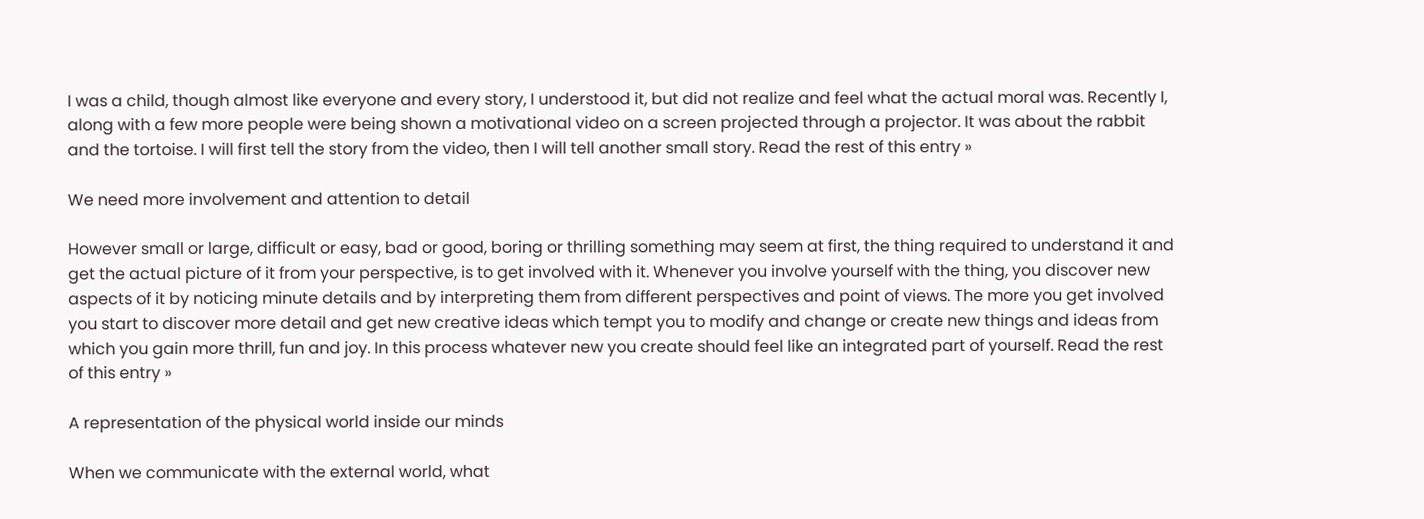I was a child, though almost like everyone and every story, I understood it, but did not realize and feel what the actual moral was. Recently I, along with a few more people were being shown a motivational video on a screen projected through a projector. It was about the rabbit and the tortoise. I will first tell the story from the video, then I will tell another small story. Read the rest of this entry »

We need more involvement and attention to detail

However small or large, difficult or easy, bad or good, boring or thrilling something may seem at first, the thing required to understand it and get the actual picture of it from your perspective, is to get involved with it. Whenever you involve yourself with the thing, you discover new aspects of it by noticing minute details and by interpreting them from different perspectives and point of views. The more you get involved you start to discover more detail and get new creative ideas which tempt you to modify and change or create new things and ideas from which you gain more thrill, fun and joy. In this process whatever new you create should feel like an integrated part of yourself. Read the rest of this entry »

A representation of the physical world inside our minds

When we communicate with the external world, what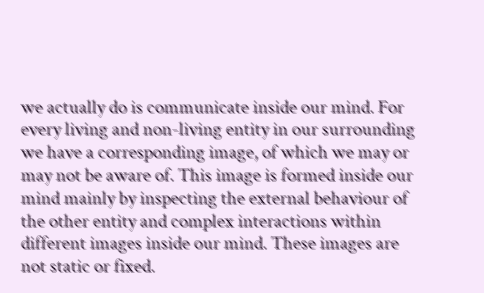we actually do is communicate inside our mind. For every living and non-living entity in our surrounding we have a corresponding image, of which we may or may not be aware of. This image is formed inside our mind mainly by inspecting the external behaviour of the other entity and complex interactions within different images inside our mind. These images are not static or fixed.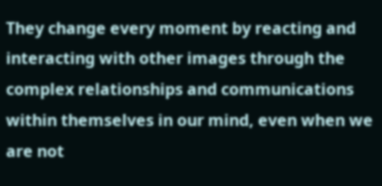They change every moment by reacting and interacting with other images through the complex relationships and communications within themselves in our mind, even when we are not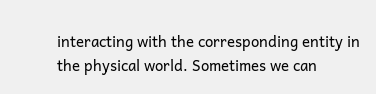interacting with the corresponding entity in the physical world. Sometimes we can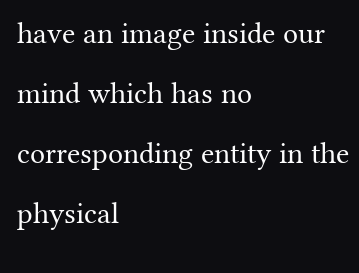have an image inside our mind which has no corresponding entity in the physical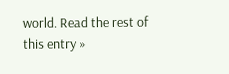world. Read the rest of this entry »